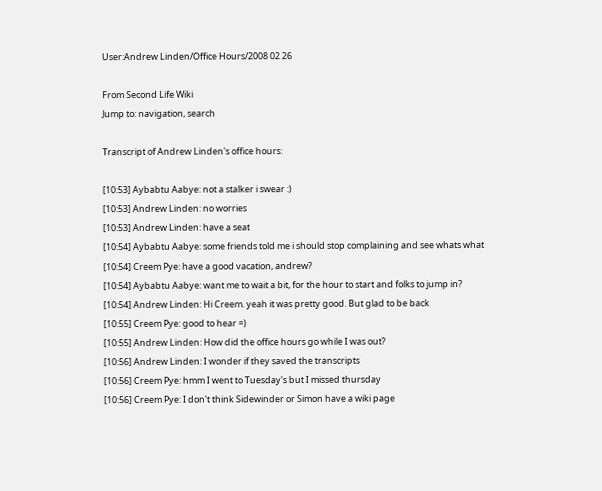User:Andrew Linden/Office Hours/2008 02 26

From Second Life Wiki
Jump to: navigation, search

Transcript of Andrew Linden's office hours:

[10:53] Aybabtu Aabye: not a stalker i swear :)
[10:53] Andrew Linden: no worries
[10:53] Andrew Linden: have a seat
[10:54] Aybabtu Aabye: some friends told me i should stop complaining and see whats what
[10:54] Creem Pye: have a good vacation, andrew?
[10:54] Aybabtu Aabye: want me to wait a bit, for the hour to start and folks to jump in?
[10:54] Andrew Linden: Hi Creem. yeah it was pretty good. But glad to be back
[10:55] Creem Pye: good to hear =)
[10:55] Andrew Linden: How did the office hours go while I was out?
[10:56] Andrew Linden: I wonder if they saved the transcripts
[10:56] Creem Pye: hmm I went to Tuesday's but I missed thursday
[10:56] Creem Pye: I don't think Sidewinder or Simon have a wiki page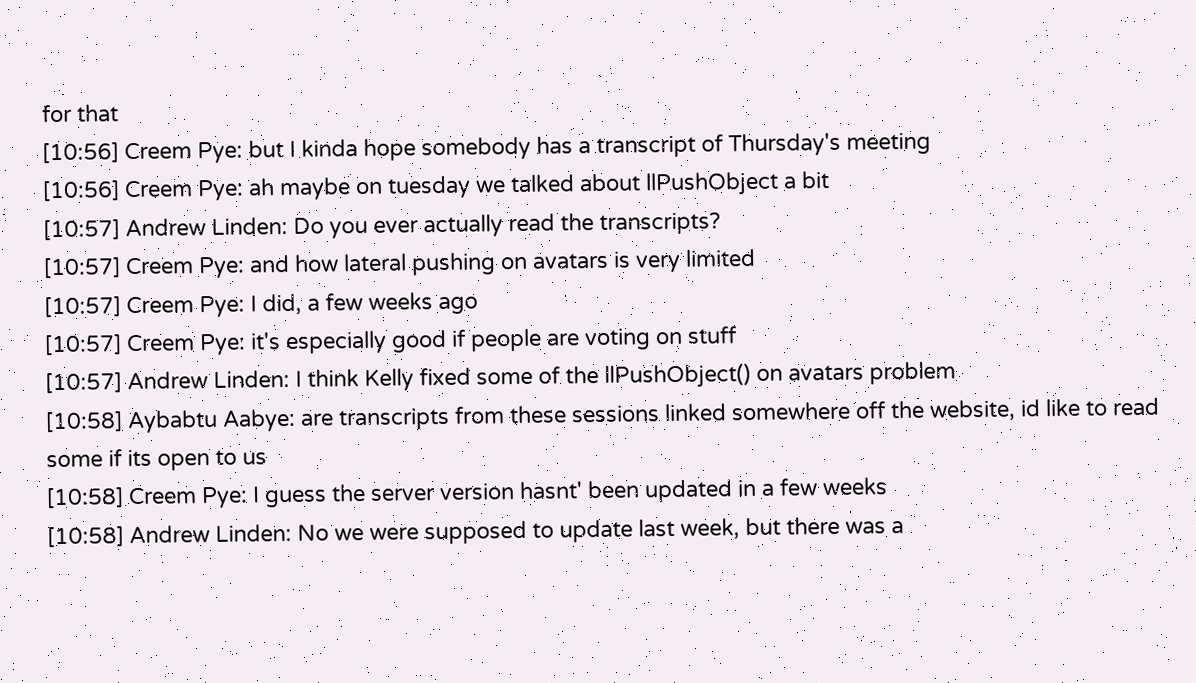for that
[10:56] Creem Pye: but I kinda hope somebody has a transcript of Thursday's meeting
[10:56] Creem Pye: ah maybe on tuesday we talked about llPushObject a bit
[10:57] Andrew Linden: Do you ever actually read the transcripts?
[10:57] Creem Pye: and how lateral pushing on avatars is very limited
[10:57] Creem Pye: I did, a few weeks ago
[10:57] Creem Pye: it's especially good if people are voting on stuff
[10:57] Andrew Linden: I think Kelly fixed some of the llPushObject() on avatars problem
[10:58] Aybabtu Aabye: are transcripts from these sessions linked somewhere off the website, id like to read some if its open to us
[10:58] Creem Pye: I guess the server version hasnt' been updated in a few weeks
[10:58] Andrew Linden: No we were supposed to update last week, but there was a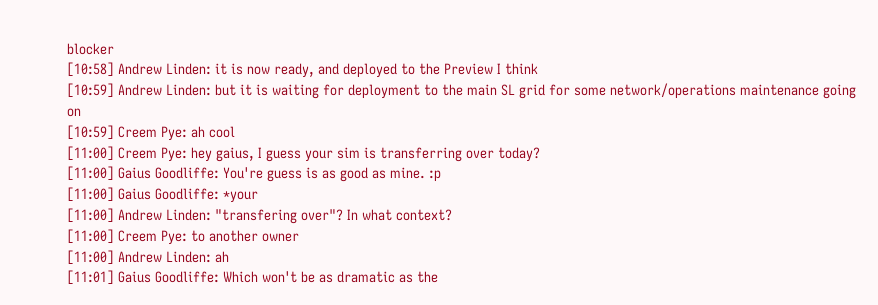blocker
[10:58] Andrew Linden: it is now ready, and deployed to the Preview I think
[10:59] Andrew Linden: but it is waiting for deployment to the main SL grid for some network/operations maintenance going on
[10:59] Creem Pye: ah cool
[11:00] Creem Pye: hey gaius, I guess your sim is transferring over today?
[11:00] Gaius Goodliffe: You're guess is as good as mine. :p
[11:00] Gaius Goodliffe: *your
[11:00] Andrew Linden: "transfering over"? In what context?
[11:00] Creem Pye: to another owner
[11:00] Andrew Linden: ah
[11:01] Gaius Goodliffe: Which won't be as dramatic as the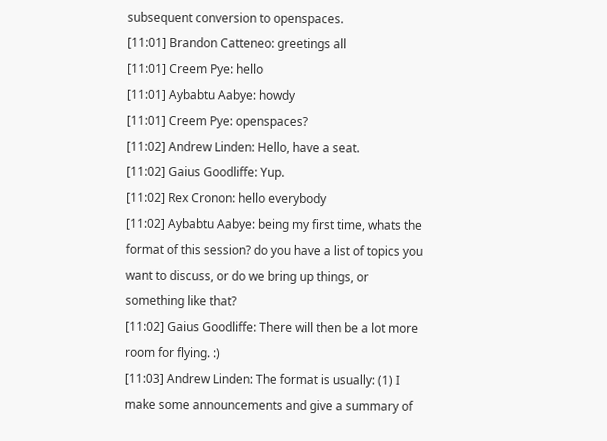subsequent conversion to openspaces.
[11:01] Brandon Catteneo: greetings all
[11:01] Creem Pye: hello
[11:01] Aybabtu Aabye: howdy
[11:01] Creem Pye: openspaces?
[11:02] Andrew Linden: Hello, have a seat.
[11:02] Gaius Goodliffe: Yup.
[11:02] Rex Cronon: hello everybody
[11:02] Aybabtu Aabye: being my first time, whats the format of this session? do you have a list of topics you want to discuss, or do we bring up things, or something like that?
[11:02] Gaius Goodliffe: There will then be a lot more room for flying. :)
[11:03] Andrew Linden: The format is usually: (1) I make some announcements and give a summary of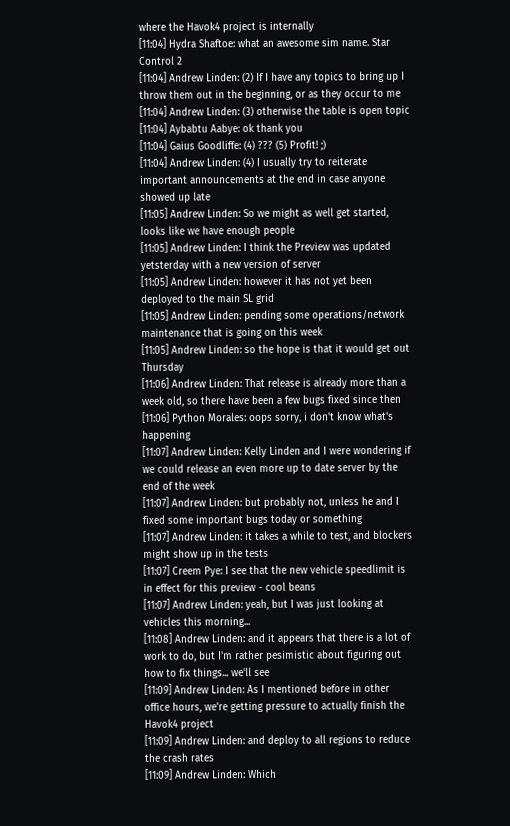where the Havok4 project is internally
[11:04] Hydra Shaftoe: what an awesome sim name. Star Control 2
[11:04] Andrew Linden: (2) If I have any topics to bring up I throw them out in the beginning, or as they occur to me
[11:04] Andrew Linden: (3) otherwise the table is open topic
[11:04] Aybabtu Aabye: ok thank you
[11:04] Gaius Goodliffe: (4) ??? (5) Profit! ;)
[11:04] Andrew Linden: (4) I usually try to reiterate important announcements at the end in case anyone showed up late
[11:05] Andrew Linden: So we might as well get started, looks like we have enough people
[11:05] Andrew Linden: I think the Preview was updated yetsterday with a new version of server
[11:05] Andrew Linden: however it has not yet been deployed to the main SL grid
[11:05] Andrew Linden: pending some operations/network maintenance that is going on this week
[11:05] Andrew Linden: so the hope is that it would get out Thursday
[11:06] Andrew Linden: That release is already more than a week old, so there have been a few bugs fixed since then
[11:06] Python Morales: oops sorry, i don't know what's happening
[11:07] Andrew Linden: Kelly Linden and I were wondering if we could release an even more up to date server by the end of the week
[11:07] Andrew Linden: but probably not, unless he and I fixed some important bugs today or something
[11:07] Andrew Linden: it takes a while to test, and blockers might show up in the tests
[11:07] Creem Pye: I see that the new vehicle speedlimit is in effect for this preview - cool beans
[11:07] Andrew Linden: yeah, but I was just looking at vehicles this morning...
[11:08] Andrew Linden: and it appears that there is a lot of work to do, but I'm rather pesimistic about figuring out how to fix things... we'll see
[11:09] Andrew Linden: As I mentioned before in other office hours, we're getting pressure to actually finish the Havok4 project
[11:09] Andrew Linden: and deploy to all regions to reduce the crash rates
[11:09] Andrew Linden: Which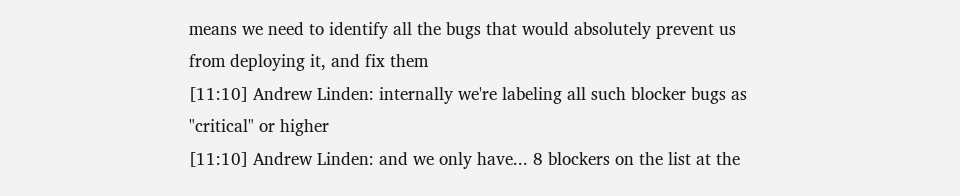means we need to identify all the bugs that would absolutely prevent us from deploying it, and fix them
[11:10] Andrew Linden: internally we're labeling all such blocker bugs as "critical" or higher
[11:10] Andrew Linden: and we only have... 8 blockers on the list at the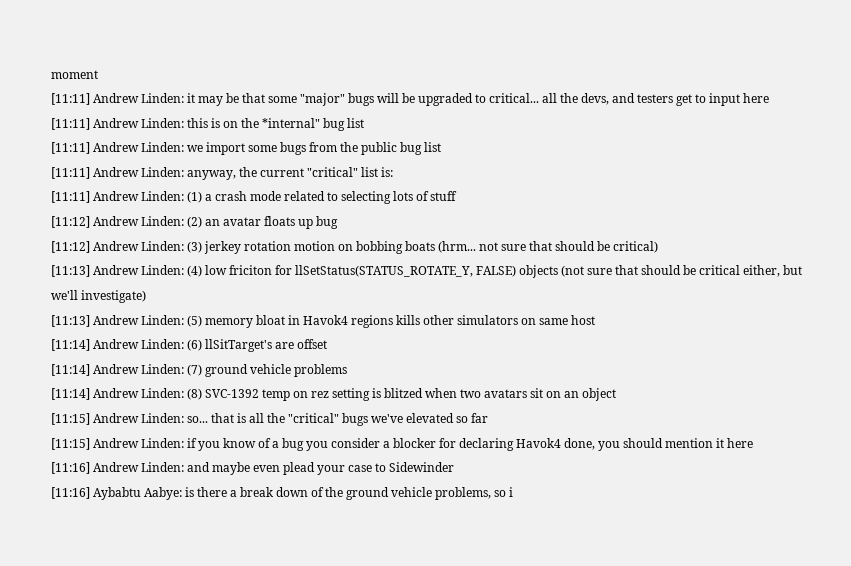moment
[11:11] Andrew Linden: it may be that some "major" bugs will be upgraded to critical... all the devs, and testers get to input here
[11:11] Andrew Linden: this is on the *internal" bug list
[11:11] Andrew Linden: we import some bugs from the public bug list
[11:11] Andrew Linden: anyway, the current "critical" list is:
[11:11] Andrew Linden: (1) a crash mode related to selecting lots of stuff
[11:12] Andrew Linden: (2) an avatar floats up bug
[11:12] Andrew Linden: (3) jerkey rotation motion on bobbing boats (hrm... not sure that should be critical)
[11:13] Andrew Linden: (4) low friciton for llSetStatus(STATUS_ROTATE_Y, FALSE) objects (not sure that should be critical either, but we'll investigate)
[11:13] Andrew Linden: (5) memory bloat in Havok4 regions kills other simulators on same host
[11:14] Andrew Linden: (6) llSitTarget's are offset
[11:14] Andrew Linden: (7) ground vehicle problems
[11:14] Andrew Linden: (8) SVC-1392 temp on rez setting is blitzed when two avatars sit on an object
[11:15] Andrew Linden: so... that is all the "critical" bugs we've elevated so far
[11:15] Andrew Linden: if you know of a bug you consider a blocker for declaring Havok4 done, you should mention it here
[11:16] Andrew Linden: and maybe even plead your case to Sidewinder
[11:16] Aybabtu Aabye: is there a break down of the ground vehicle problems, so i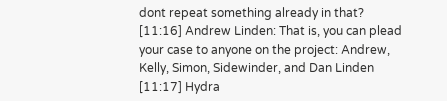dont repeat something already in that?
[11:16] Andrew Linden: That is, you can plead your case to anyone on the project: Andrew, Kelly, Simon, Sidewinder, and Dan Linden
[11:17] Hydra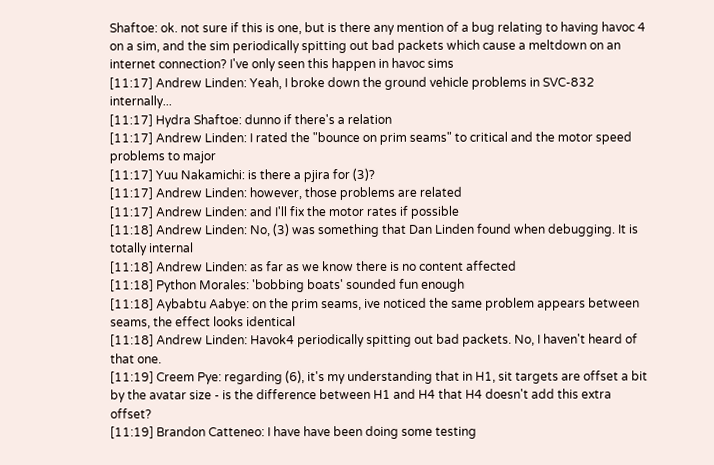Shaftoe: ok. not sure if this is one, but is there any mention of a bug relating to having havoc 4 on a sim, and the sim periodically spitting out bad packets which cause a meltdown on an internet connection? I've only seen this happen in havoc sims
[11:17] Andrew Linden: Yeah, I broke down the ground vehicle problems in SVC-832 internally...
[11:17] Hydra Shaftoe: dunno if there's a relation
[11:17] Andrew Linden: I rated the "bounce on prim seams" to critical and the motor speed problems to major
[11:17] Yuu Nakamichi: is there a pjira for (3)?
[11:17] Andrew Linden: however, those problems are related
[11:17] Andrew Linden: and I'll fix the motor rates if possible
[11:18] Andrew Linden: No, (3) was something that Dan Linden found when debugging. It is totally internal
[11:18] Andrew Linden: as far as we know there is no content affected
[11:18] Python Morales: 'bobbing boats' sounded fun enough
[11:18] Aybabtu Aabye: on the prim seams, ive noticed the same problem appears between seams, the effect looks identical
[11:18] Andrew Linden: Havok4 periodically spitting out bad packets. No, I haven't heard of that one.
[11:19] Creem Pye: regarding (6), it's my understanding that in H1, sit targets are offset a bit by the avatar size - is the difference between H1 and H4 that H4 doesn't add this extra offset?
[11:19] Brandon Catteneo: I have have been doing some testing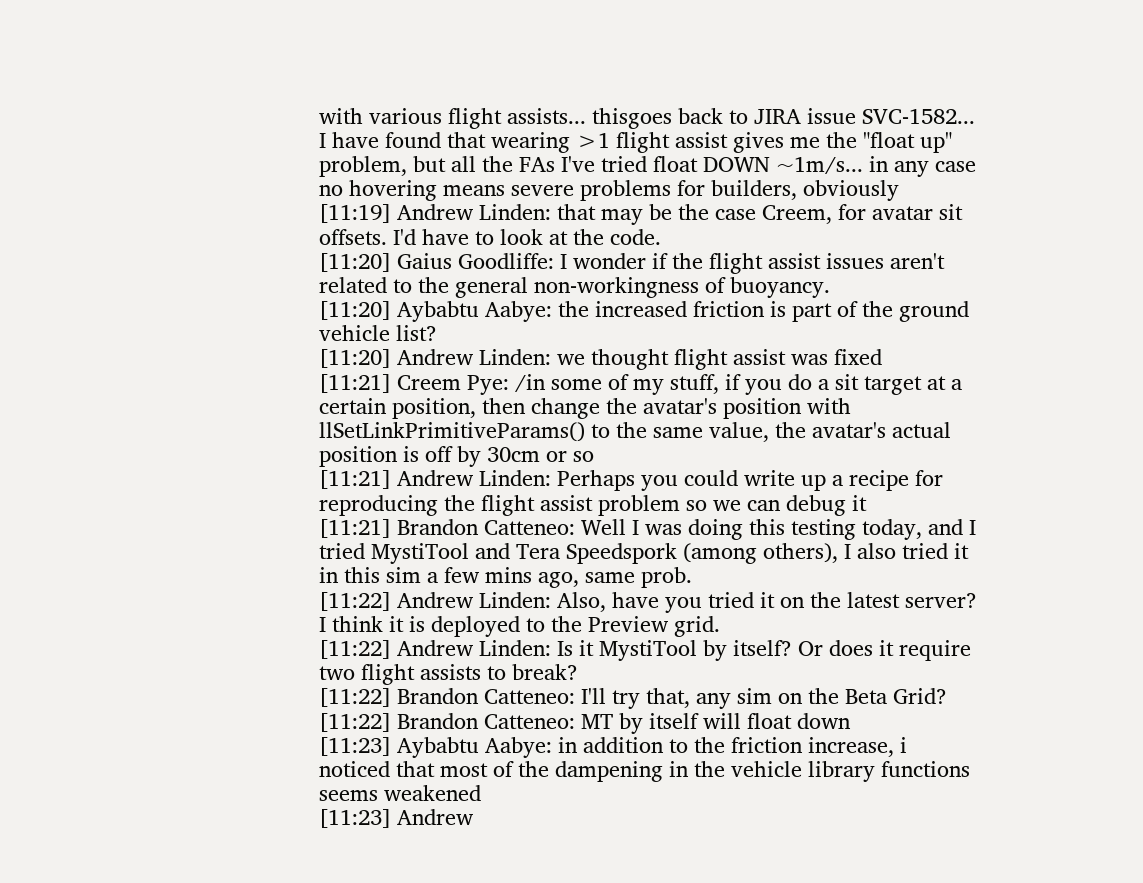with various flight assists... thisgoes back to JIRA issue SVC-1582... I have found that wearing >1 flight assist gives me the "float up" problem, but all the FAs I've tried float DOWN ~1m/s... in any case no hovering means severe problems for builders, obviously
[11:19] Andrew Linden: that may be the case Creem, for avatar sit offsets. I'd have to look at the code.
[11:20] Gaius Goodliffe: I wonder if the flight assist issues aren't related to the general non-workingness of buoyancy.
[11:20] Aybabtu Aabye: the increased friction is part of the ground vehicle list?
[11:20] Andrew Linden: we thought flight assist was fixed
[11:21] Creem Pye: /in some of my stuff, if you do a sit target at a certain position, then change the avatar's position with llSetLinkPrimitiveParams() to the same value, the avatar's actual position is off by 30cm or so
[11:21] Andrew Linden: Perhaps you could write up a recipe for reproducing the flight assist problem so we can debug it
[11:21] Brandon Catteneo: Well I was doing this testing today, and I tried MystiTool and Tera Speedspork (among others), I also tried it in this sim a few mins ago, same prob.
[11:22] Andrew Linden: Also, have you tried it on the latest server? I think it is deployed to the Preview grid.
[11:22] Andrew Linden: Is it MystiTool by itself? Or does it require two flight assists to break?
[11:22] Brandon Catteneo: I'll try that, any sim on the Beta Grid?
[11:22] Brandon Catteneo: MT by itself will float down
[11:23] Aybabtu Aabye: in addition to the friction increase, i noticed that most of the dampening in the vehicle library functions seems weakened
[11:23] Andrew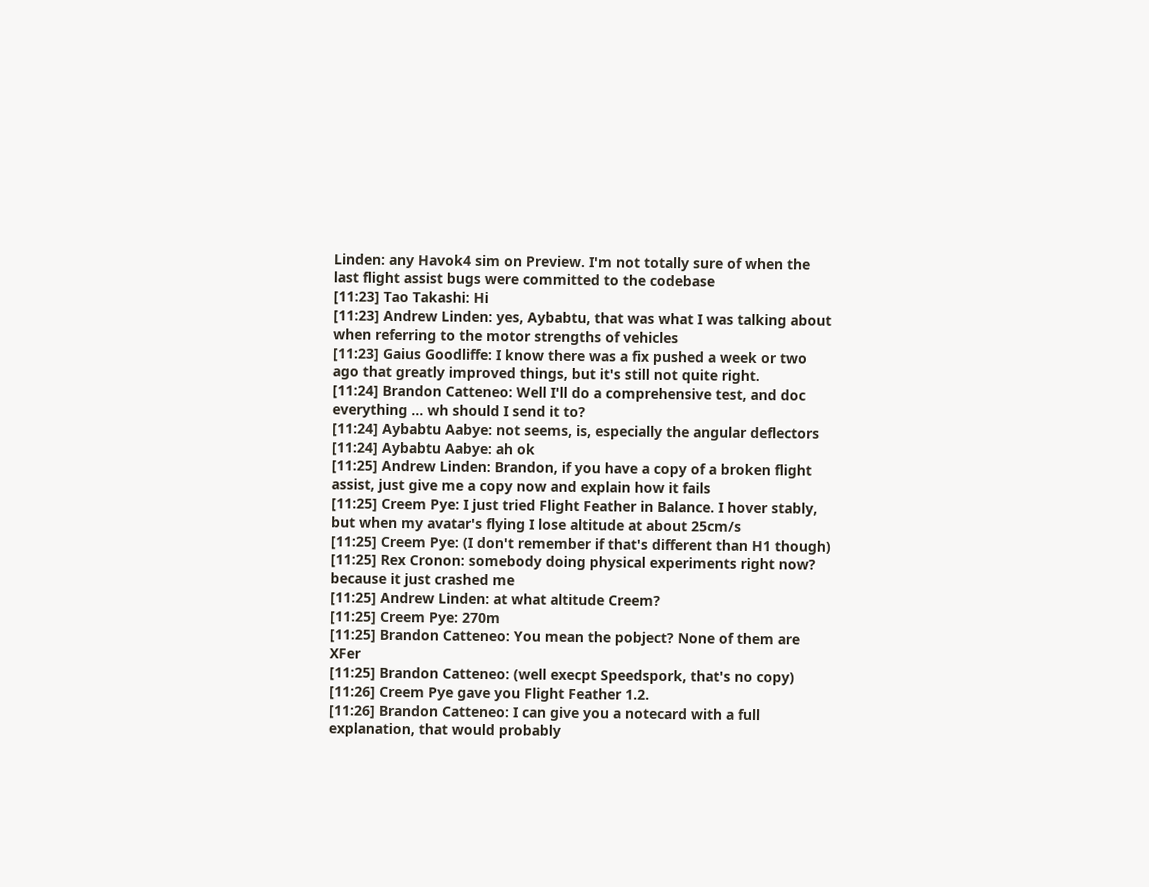Linden: any Havok4 sim on Preview. I'm not totally sure of when the last flight assist bugs were committed to the codebase
[11:23] Tao Takashi: Hi
[11:23] Andrew Linden: yes, Aybabtu, that was what I was talking about when referring to the motor strengths of vehicles
[11:23] Gaius Goodliffe: I know there was a fix pushed a week or two ago that greatly improved things, but it's still not quite right.
[11:24] Brandon Catteneo: Well I'll do a comprehensive test, and doc everything ... wh should I send it to?
[11:24] Aybabtu Aabye: not seems, is, especially the angular deflectors
[11:24] Aybabtu Aabye: ah ok
[11:25] Andrew Linden: Brandon, if you have a copy of a broken flight assist, just give me a copy now and explain how it fails
[11:25] Creem Pye: I just tried Flight Feather in Balance. I hover stably, but when my avatar's flying I lose altitude at about 25cm/s
[11:25] Creem Pye: (I don't remember if that's different than H1 though)
[11:25] Rex Cronon: somebody doing physical experiments right now? because it just crashed me
[11:25] Andrew Linden: at what altitude Creem?
[11:25] Creem Pye: 270m
[11:25] Brandon Catteneo: You mean the pobject? None of them are XFer
[11:25] Brandon Catteneo: (well execpt Speedspork, that's no copy)
[11:26] Creem Pye gave you Flight Feather 1.2.
[11:26] Brandon Catteneo: I can give you a notecard with a full explanation, that would probably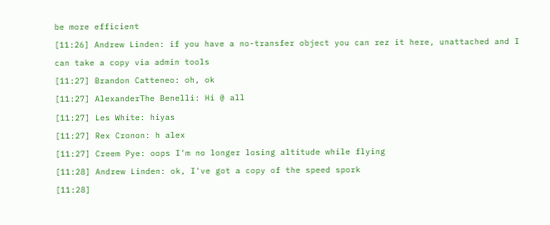be more efficient
[11:26] Andrew Linden: if you have a no-transfer object you can rez it here, unattached and I can take a copy via admin tools
[11:27] Brandon Catteneo: oh, ok
[11:27] AlexanderThe Benelli: Hi @ all
[11:27] Les White: hiyas
[11:27] Rex Cronon: h alex
[11:27] Creem Pye: oops I'm no longer losing altitude while flying
[11:28] Andrew Linden: ok, I've got a copy of the speed spork
[11:28]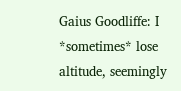Gaius Goodliffe: I *sometimes* lose altitude, seemingly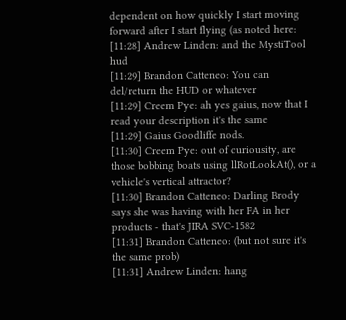dependent on how quickly I start moving forward after I start flying (as noted here:
[11:28] Andrew Linden: and the MystiTool hud
[11:29] Brandon Catteneo: You can del/return the HUD or whatever
[11:29] Creem Pye: ah yes gaius, now that I read your description it's the same
[11:29] Gaius Goodliffe nods.
[11:30] Creem Pye: out of curiousity, are those bobbing boats using llRotLookAt(), or a vehicle's vertical attractor?
[11:30] Brandon Catteneo: Darling Brody says she was having with her FA in her products - that's JIRA SVC-1582
[11:31] Brandon Catteneo: (but not sure it's the same prob)
[11:31] Andrew Linden: hang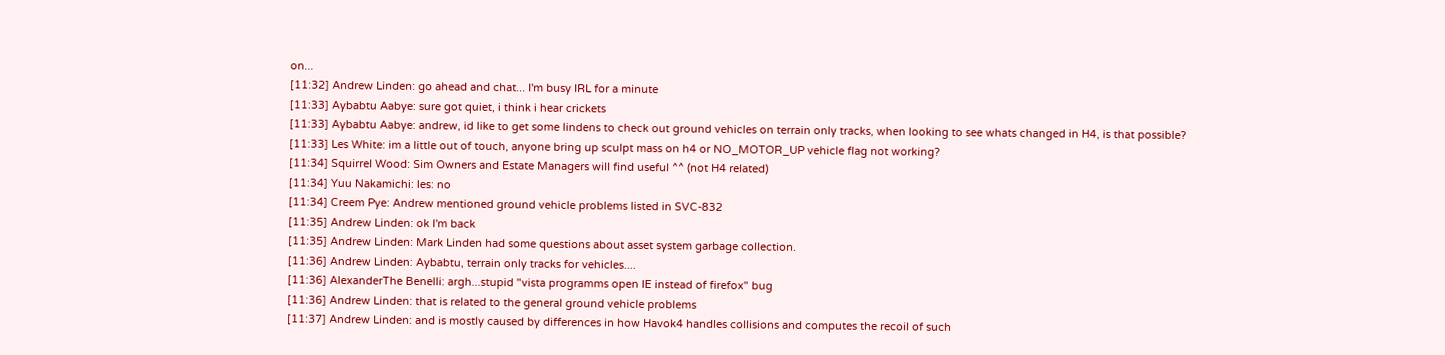on...
[11:32] Andrew Linden: go ahead and chat... I'm busy IRL for a minute
[11:33] Aybabtu Aabye: sure got quiet, i think i hear crickets
[11:33] Aybabtu Aabye: andrew, id like to get some lindens to check out ground vehicles on terrain only tracks, when looking to see whats changed in H4, is that possible?
[11:33] Les White: im a little out of touch, anyone bring up sculpt mass on h4 or NO_MOTOR_UP vehicle flag not working?
[11:34] Squirrel Wood: Sim Owners and Estate Managers will find useful ^^ (not H4 related)
[11:34] Yuu Nakamichi: les: no
[11:34] Creem Pye: Andrew mentioned ground vehicle problems listed in SVC-832
[11:35] Andrew Linden: ok I'm back
[11:35] Andrew Linden: Mark Linden had some questions about asset system garbage collection.
[11:36] Andrew Linden: Aybabtu, terrain only tracks for vehicles....
[11:36] AlexanderThe Benelli: argh...stupid "vista programms open IE instead of firefox" bug
[11:36] Andrew Linden: that is related to the general ground vehicle problems
[11:37] Andrew Linden: and is mostly caused by differences in how Havok4 handles collisions and computes the recoil of such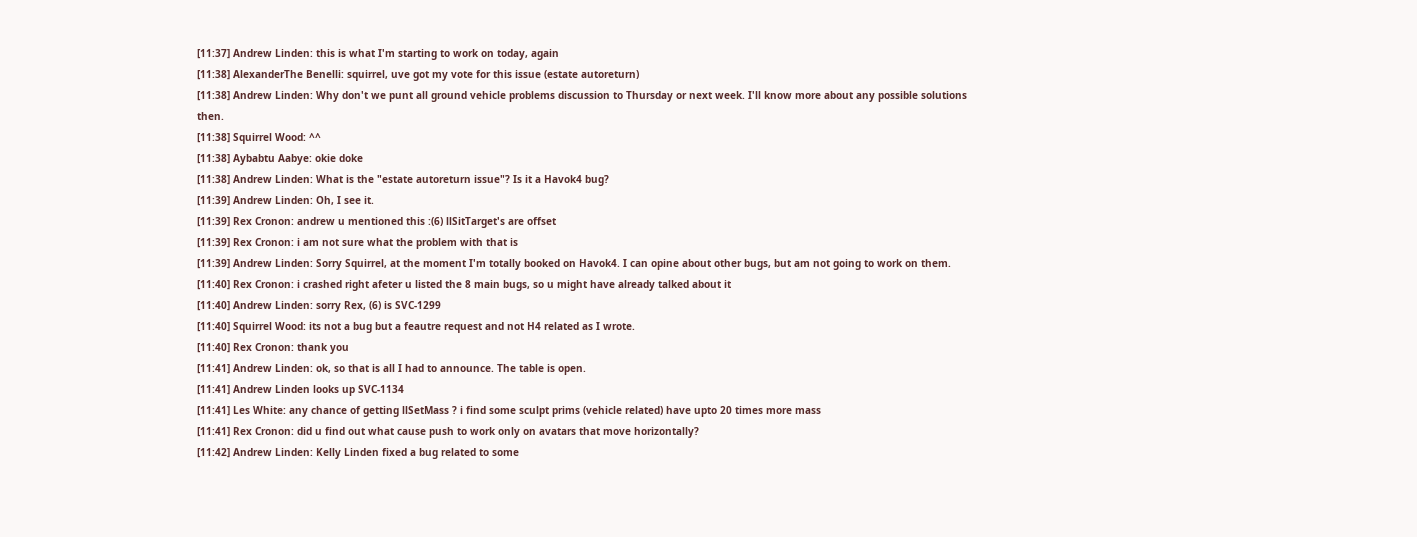[11:37] Andrew Linden: this is what I'm starting to work on today, again
[11:38] AlexanderThe Benelli: squirrel, uve got my vote for this issue (estate autoreturn)
[11:38] Andrew Linden: Why don't we punt all ground vehicle problems discussion to Thursday or next week. I'll know more about any possible solutions then.
[11:38] Squirrel Wood: ^^
[11:38] Aybabtu Aabye: okie doke
[11:38] Andrew Linden: What is the "estate autoreturn issue"? Is it a Havok4 bug?
[11:39] Andrew Linden: Oh, I see it.
[11:39] Rex Cronon: andrew u mentioned this :(6) llSitTarget's are offset
[11:39] Rex Cronon: i am not sure what the problem with that is
[11:39] Andrew Linden: Sorry Squirrel, at the moment I'm totally booked on Havok4. I can opine about other bugs, but am not going to work on them.
[11:40] Rex Cronon: i crashed right afeter u listed the 8 main bugs, so u might have already talked about it
[11:40] Andrew Linden: sorry Rex, (6) is SVC-1299
[11:40] Squirrel Wood: its not a bug but a feautre request and not H4 related as I wrote.
[11:40] Rex Cronon: thank you
[11:41] Andrew Linden: ok, so that is all I had to announce. The table is open.
[11:41] Andrew Linden looks up SVC-1134
[11:41] Les White: any chance of getting llSetMass ? i find some sculpt prims (vehicle related) have upto 20 times more mass
[11:41] Rex Cronon: did u find out what cause push to work only on avatars that move horizontally?
[11:42] Andrew Linden: Kelly Linden fixed a bug related to some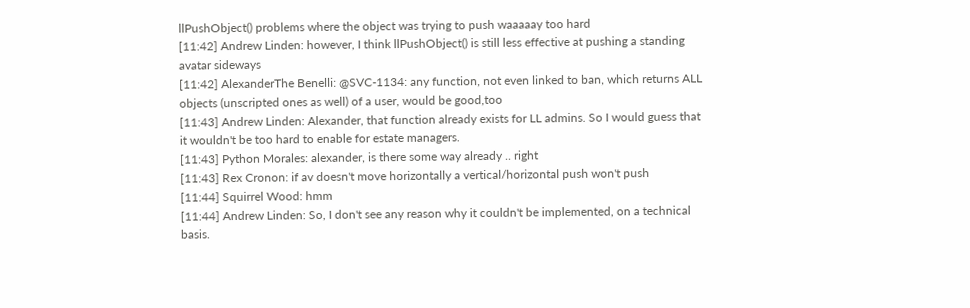llPushObject() problems where the object was trying to push waaaaay too hard
[11:42] Andrew Linden: however, I think llPushObject() is still less effective at pushing a standing avatar sideways
[11:42] AlexanderThe Benelli: @SVC-1134: any function, not even linked to ban, which returns ALL objects (unscripted ones as well) of a user, would be good,too
[11:43] Andrew Linden: Alexander, that function already exists for LL admins. So I would guess that it wouldn't be too hard to enable for estate managers.
[11:43] Python Morales: alexander, is there some way already .. right
[11:43] Rex Cronon: if av doesn't move horizontally a vertical/horizontal push won't push
[11:44] Squirrel Wood: hmm
[11:44] Andrew Linden: So, I don't see any reason why it couldn't be implemented, on a technical basis.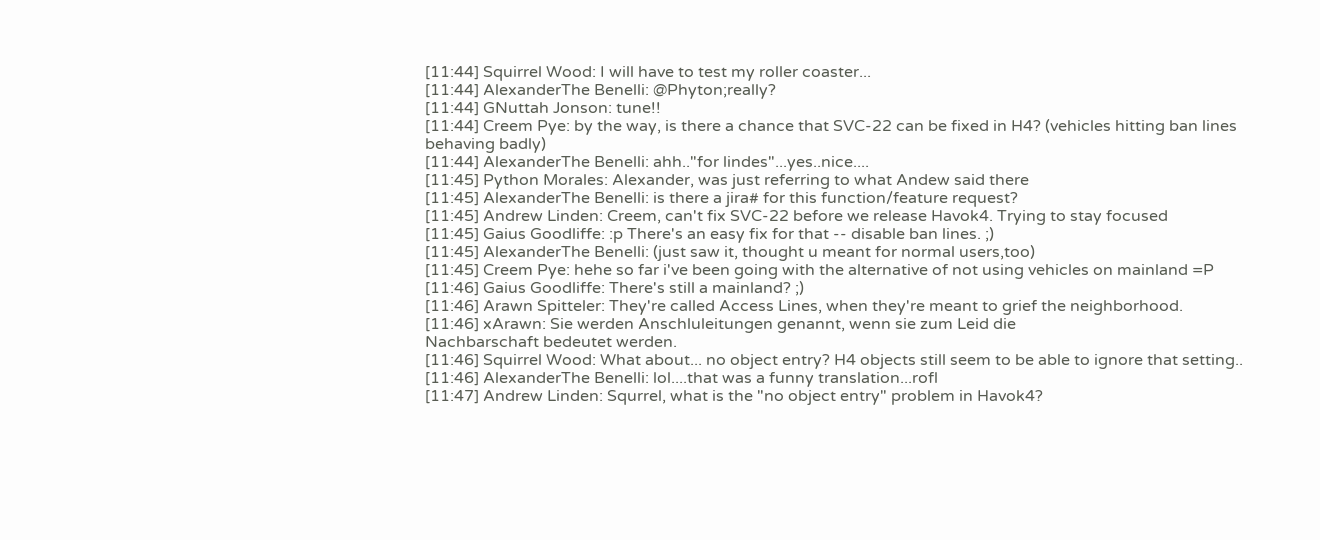[11:44] Squirrel Wood: I will have to test my roller coaster...
[11:44] AlexanderThe Benelli: @Phyton;really?
[11:44] GNuttah Jonson: tune!!
[11:44] Creem Pye: by the way, is there a chance that SVC-22 can be fixed in H4? (vehicles hitting ban lines behaving badly)
[11:44] AlexanderThe Benelli: ahh.."for lindes"...yes..nice....
[11:45] Python Morales: Alexander, was just referring to what Andew said there
[11:45] AlexanderThe Benelli: is there a jira# for this function/feature request?
[11:45] Andrew Linden: Creem, can't fix SVC-22 before we release Havok4. Trying to stay focused
[11:45] Gaius Goodliffe: :p There's an easy fix for that -- disable ban lines. ;)
[11:45] AlexanderThe Benelli: (just saw it, thought u meant for normal users,too)
[11:45] Creem Pye: hehe so far i've been going with the alternative of not using vehicles on mainland =P
[11:46] Gaius Goodliffe: There's still a mainland? ;)
[11:46] Arawn Spitteler: They're called Access Lines, when they're meant to grief the neighborhood.
[11:46] xArawn: Sie werden Anschluleitungen genannt, wenn sie zum Leid die
Nachbarschaft bedeutet werden.
[11:46] Squirrel Wood: What about... no object entry? H4 objects still seem to be able to ignore that setting..
[11:46] AlexanderThe Benelli: lol....that was a funny translation...rofl
[11:47] Andrew Linden: Squrrel, what is the "no object entry" problem in Havok4?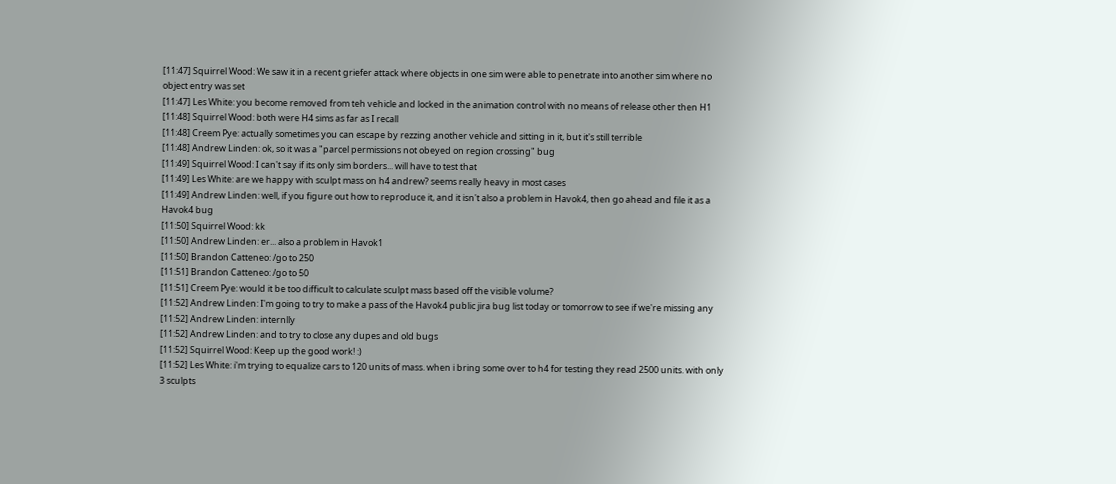[11:47] Squirrel Wood: We saw it in a recent griefer attack where objects in one sim were able to penetrate into another sim where no object entry was set
[11:47] Les White: you become removed from teh vehicle and locked in the animation control with no means of release other then H1
[11:48] Squirrel Wood: both were H4 sims as far as I recall
[11:48] Creem Pye: actually sometimes you can escape by rezzing another vehicle and sitting in it, but it's still terrible
[11:48] Andrew Linden: ok, so it was a "parcel permissions not obeyed on region crossing" bug
[11:49] Squirrel Wood: I can't say if its only sim borders... will have to test that
[11:49] Les White: are we happy with sculpt mass on h4 andrew? seems really heavy in most cases
[11:49] Andrew Linden: well, if you figure out how to reproduce it, and it isn't also a problem in Havok4, then go ahead and file it as a Havok4 bug
[11:50] Squirrel Wood: kk
[11:50] Andrew Linden: er... also a problem in Havok1
[11:50] Brandon Catteneo: /go to 250
[11:51] Brandon Catteneo: /go to 50
[11:51] Creem Pye: would it be too difficult to calculate sculpt mass based off the visible volume?
[11:52] Andrew Linden: I'm going to try to make a pass of the Havok4 public jira bug list today or tomorrow to see if we're missing any
[11:52] Andrew Linden: internlly
[11:52] Andrew Linden: and to try to close any dupes and old bugs
[11:52] Squirrel Wood: Keep up the good work! :)
[11:52] Les White: i'm trying to equalize cars to 120 units of mass. when i bring some over to h4 for testing they read 2500 units. with only 3 sculpts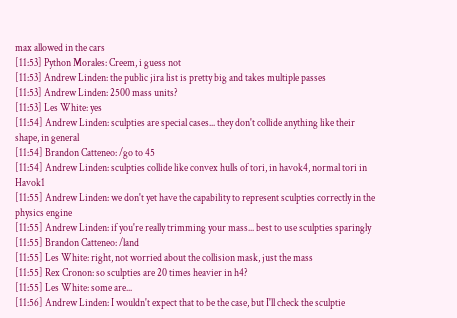max allowed in the cars
[11:53] Python Morales: Creem, i guess not
[11:53] Andrew Linden: the public jira list is pretty big and takes multiple passes
[11:53] Andrew Linden: 2500 mass units?
[11:53] Les White: yes
[11:54] Andrew Linden: sculpties are special cases... they don't collide anything like their shape, in general
[11:54] Brandon Catteneo: /go to 45
[11:54] Andrew Linden: sculpties collide like convex hulls of tori, in havok4, normal tori in Havok1
[11:55] Andrew Linden: we don't yet have the capability to represent sculpties correctly in the physics engine
[11:55] Andrew Linden: if you're really trimming your mass... best to use sculpties sparingly
[11:55] Brandon Catteneo: /land
[11:55] Les White: right, not worried about the collision mask, just the mass
[11:55] Rex Cronon: so sculpties are 20 times heavier in h4?
[11:55] Les White: some are...
[11:56] Andrew Linden: I wouldn't expect that to be the case, but I'll check the sculptie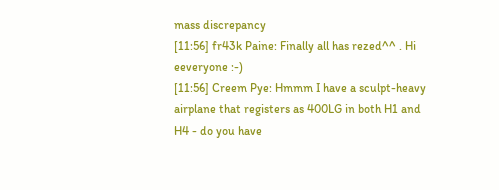mass discrepancy
[11:56] fr43k Paine: Finally all has rezed^^ . Hi eeveryone :-)
[11:56] Creem Pye: Hmmm I have a sculpt-heavy airplane that registers as 400LG in both H1 and H4 - do you have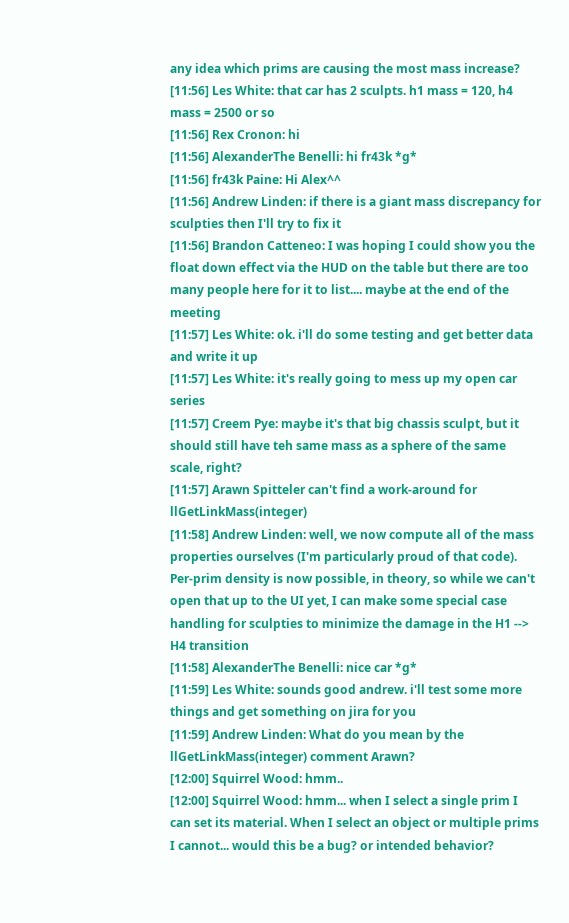any idea which prims are causing the most mass increase?
[11:56] Les White: that car has 2 sculpts. h1 mass = 120, h4 mass = 2500 or so
[11:56] Rex Cronon: hi
[11:56] AlexanderThe Benelli: hi fr43k *g*
[11:56] fr43k Paine: Hi Alex^^
[11:56] Andrew Linden: if there is a giant mass discrepancy for sculpties then I'll try to fix it
[11:56] Brandon Catteneo: I was hoping I could show you the float down effect via the HUD on the table but there are too many people here for it to list.... maybe at the end of the meeting
[11:57] Les White: ok. i'll do some testing and get better data and write it up
[11:57] Les White: it's really going to mess up my open car series
[11:57] Creem Pye: maybe it's that big chassis sculpt, but it should still have teh same mass as a sphere of the same scale, right?
[11:57] Arawn Spitteler can't find a work-around for llGetLinkMass(integer)
[11:58] Andrew Linden: well, we now compute all of the mass properties ourselves (I'm particularly proud of that code). Per-prim density is now possible, in theory, so while we can't open that up to the UI yet, I can make some special case handling for sculpties to minimize the damage in the H1 --> H4 transition
[11:58] AlexanderThe Benelli: nice car *g*
[11:59] Les White: sounds good andrew. i'll test some more things and get something on jira for you
[11:59] Andrew Linden: What do you mean by the llGetLinkMass(integer) comment Arawn?
[12:00] Squirrel Wood: hmm..
[12:00] Squirrel Wood: hmm... when I select a single prim I can set its material. When I select an object or multiple prims I cannot... would this be a bug? or intended behavior?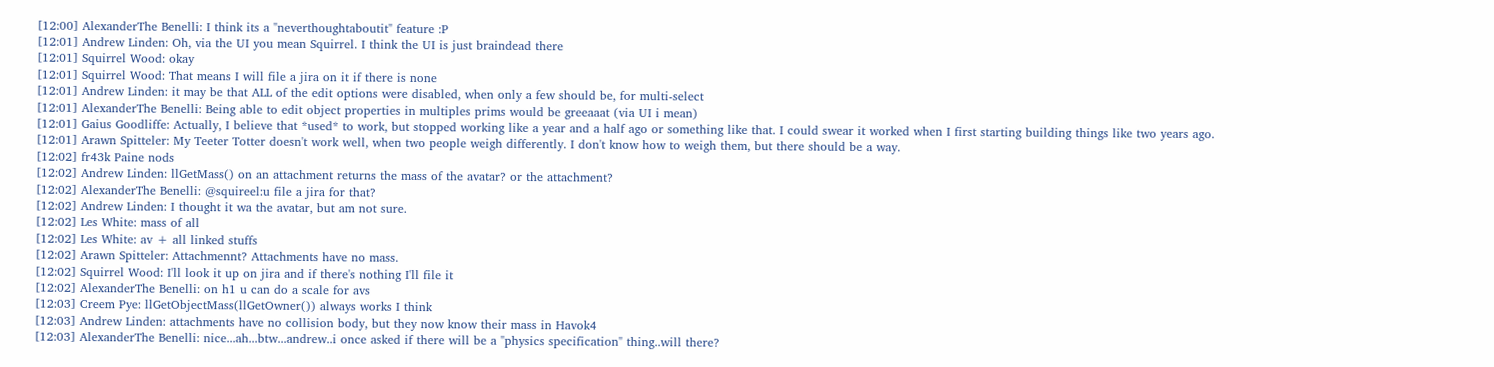[12:00] AlexanderThe Benelli: I think its a "neverthoughtaboutit" feature :P
[12:01] Andrew Linden: Oh, via the UI you mean Squirrel. I think the UI is just braindead there
[12:01] Squirrel Wood: okay
[12:01] Squirrel Wood: That means I will file a jira on it if there is none
[12:01] Andrew Linden: it may be that ALL of the edit options were disabled, when only a few should be, for multi-select
[12:01] AlexanderThe Benelli: Being able to edit object properties in multiples prims would be greeaaat (via UI i mean)
[12:01] Gaius Goodliffe: Actually, I believe that *used* to work, but stopped working like a year and a half ago or something like that. I could swear it worked when I first starting building things like two years ago.
[12:01] Arawn Spitteler: My Teeter Totter doesn't work well, when two people weigh differently. I don't know how to weigh them, but there should be a way.
[12:02] fr43k Paine nods
[12:02] Andrew Linden: llGetMass() on an attachment returns the mass of the avatar? or the attachment?
[12:02] AlexanderThe Benelli: @squireel:u file a jira for that?
[12:02] Andrew Linden: I thought it wa the avatar, but am not sure.
[12:02] Les White: mass of all
[12:02] Les White: av + all linked stuffs
[12:02] Arawn Spitteler: Attachmennt? Attachments have no mass.
[12:02] Squirrel Wood: I'll look it up on jira and if there's nothing I'll file it
[12:02] AlexanderThe Benelli: on h1 u can do a scale for avs
[12:03] Creem Pye: llGetObjectMass(llGetOwner()) always works I think
[12:03] Andrew Linden: attachments have no collision body, but they now know their mass in Havok4
[12:03] AlexanderThe Benelli: nice...ah...btw...andrew..i once asked if there will be a "physics specification" thing..will there?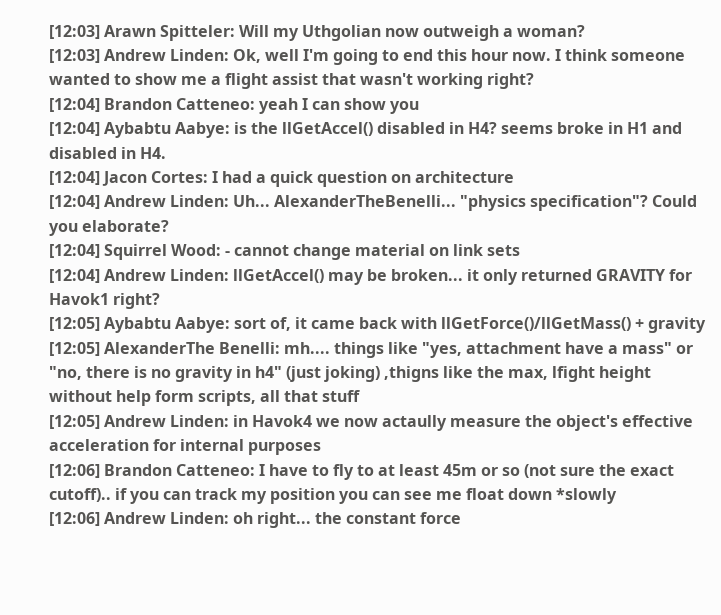[12:03] Arawn Spitteler: Will my Uthgolian now outweigh a woman?
[12:03] Andrew Linden: Ok, well I'm going to end this hour now. I think someone wanted to show me a flight assist that wasn't working right?
[12:04] Brandon Catteneo: yeah I can show you
[12:04] Aybabtu Aabye: is the llGetAccel() disabled in H4? seems broke in H1 and disabled in H4.
[12:04] Jacon Cortes: I had a quick question on architecture
[12:04] Andrew Linden: Uh... AlexanderTheBenelli... "physics specification"? Could you elaborate?
[12:04] Squirrel Wood: - cannot change material on link sets
[12:04] Andrew Linden: llGetAccel() may be broken... it only returned GRAVITY for Havok1 right?
[12:05] Aybabtu Aabye: sort of, it came back with llGetForce()/llGetMass() + gravity
[12:05] AlexanderThe Benelli: mh.... things like "yes, attachment have a mass" or "no, there is no gravity in h4" (just joking) ,thigns like the max, lfight height without help form scripts, all that stuff
[12:05] Andrew Linden: in Havok4 we now actaully measure the object's effective acceleration for internal purposes
[12:06] Brandon Catteneo: I have to fly to at least 45m or so (not sure the exact cutoff).. if you can track my position you can see me float down *slowly
[12:06] Andrew Linden: oh right... the constant force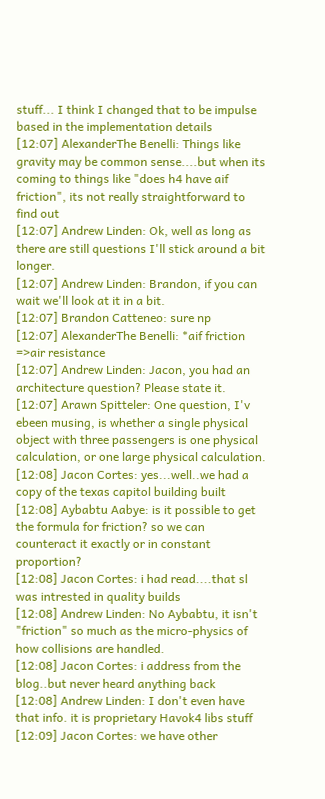stuff... I think I changed that to be impulse based in the implementation details
[12:07] AlexanderThe Benelli: Things like gravity may be common sense....but when its coming to things like "does h4 have aif friction", its not really straightforward to find out
[12:07] Andrew Linden: Ok, well as long as there are still questions I'll stick around a bit longer.
[12:07] Andrew Linden: Brandon, if you can wait we'll look at it in a bit.
[12:07] Brandon Catteneo: sure np
[12:07] AlexanderThe Benelli: *aif friction =>air resistance
[12:07] Andrew Linden: Jacon, you had an architecture question? Please state it.
[12:07] Arawn Spitteler: One question, I'v ebeen musing, is whether a single physical object with three passengers is one physical calculation, or one large physical calculation.
[12:08] Jacon Cortes: yes...well..we had a copy of the texas capitol building built
[12:08] Aybabtu Aabye: is it possible to get the formula for friction? so we can counteract it exactly or in constant proportion?
[12:08] Jacon Cortes: i had read....that sl was intrested in quality builds
[12:08] Andrew Linden: No Aybabtu, it isn't "friction" so much as the micro-physics of how collisions are handled.
[12:08] Jacon Cortes: i address from the blog..but never heard anything back
[12:08] Andrew Linden: I don't even have that info. it is proprietary Havok4 libs stuff
[12:09] Jacon Cortes: we have other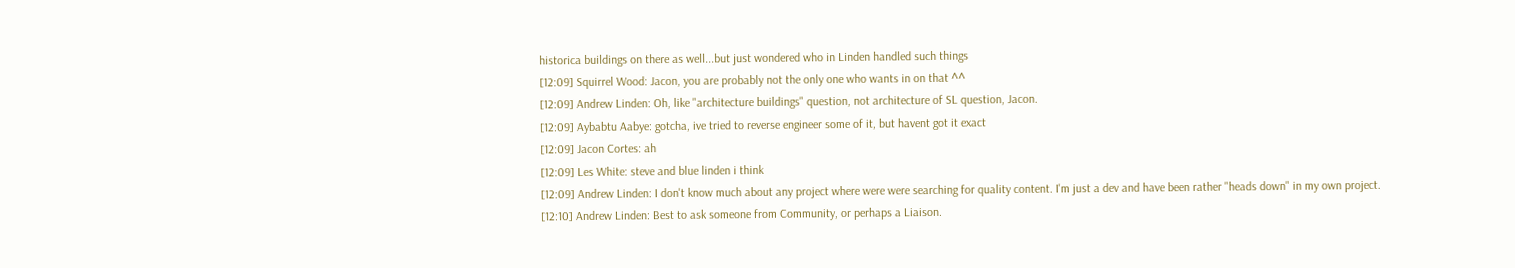historica buildings on there as well...but just wondered who in Linden handled such things
[12:09] Squirrel Wood: Jacon, you are probably not the only one who wants in on that ^^
[12:09] Andrew Linden: Oh, like "architecture buildings" question, not architecture of SL question, Jacon.
[12:09] Aybabtu Aabye: gotcha, ive tried to reverse engineer some of it, but havent got it exact
[12:09] Jacon Cortes: ah
[12:09] Les White: steve and blue linden i think
[12:09] Andrew Linden: I don't know much about any project where were were searching for quality content. I'm just a dev and have been rather "heads down" in my own project.
[12:10] Andrew Linden: Best to ask someone from Community, or perhaps a Liaison.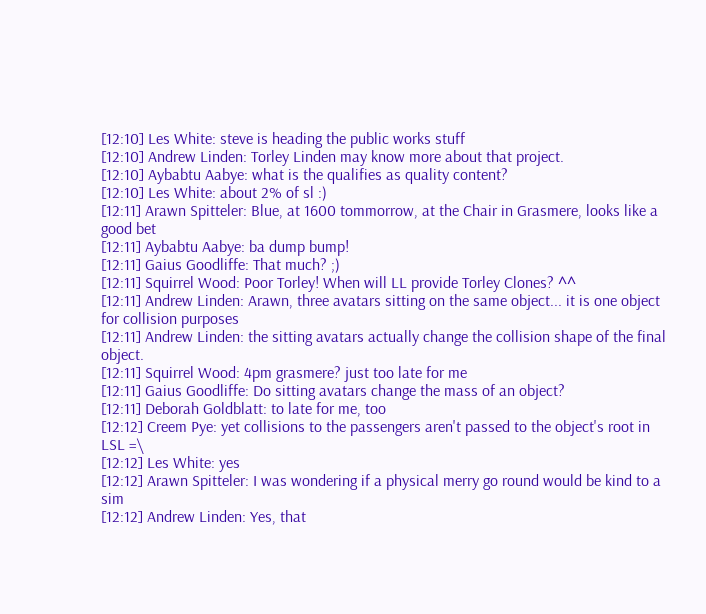[12:10] Les White: steve is heading the public works stuff
[12:10] Andrew Linden: Torley Linden may know more about that project.
[12:10] Aybabtu Aabye: what is the qualifies as quality content?
[12:10] Les White: about 2% of sl :)
[12:11] Arawn Spitteler: Blue, at 1600 tommorrow, at the Chair in Grasmere, looks like a good bet
[12:11] Aybabtu Aabye: ba dump bump!
[12:11] Gaius Goodliffe: That much? ;)
[12:11] Squirrel Wood: Poor Torley! When will LL provide Torley Clones? ^^
[12:11] Andrew Linden: Arawn, three avatars sitting on the same object... it is one object for collision purposes
[12:11] Andrew Linden: the sitting avatars actually change the collision shape of the final object.
[12:11] Squirrel Wood: 4pm grasmere? just too late for me
[12:11] Gaius Goodliffe: Do sitting avatars change the mass of an object?
[12:11] Deborah Goldblatt: to late for me, too
[12:12] Creem Pye: yet collisions to the passengers aren't passed to the object's root in LSL =\
[12:12] Les White: yes
[12:12] Arawn Spitteler: I was wondering if a physical merry go round would be kind to a sim
[12:12] Andrew Linden: Yes, that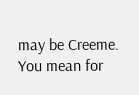may be Creeme. You mean for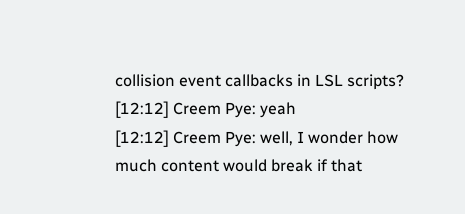collision event callbacks in LSL scripts?
[12:12] Creem Pye: yeah
[12:12] Creem Pye: well, I wonder how much content would break if that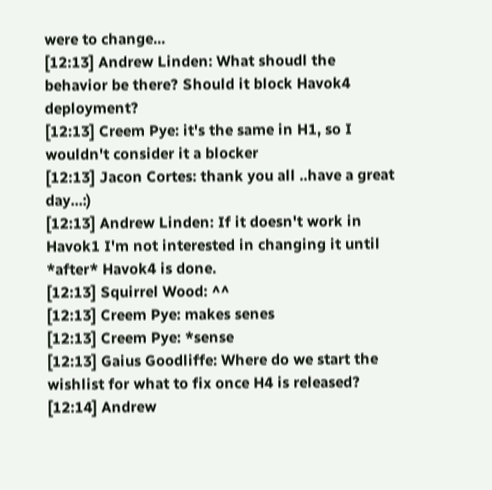were to change...
[12:13] Andrew Linden: What shoudl the behavior be there? Should it block Havok4 deployment?
[12:13] Creem Pye: it's the same in H1, so I wouldn't consider it a blocker
[12:13] Jacon Cortes: thank you all ..have a great day...:)
[12:13] Andrew Linden: If it doesn't work in Havok1 I'm not interested in changing it until *after* Havok4 is done.
[12:13] Squirrel Wood: ^^
[12:13] Creem Pye: makes senes
[12:13] Creem Pye: *sense
[12:13] Gaius Goodliffe: Where do we start the wishlist for what to fix once H4 is released?
[12:14] Andrew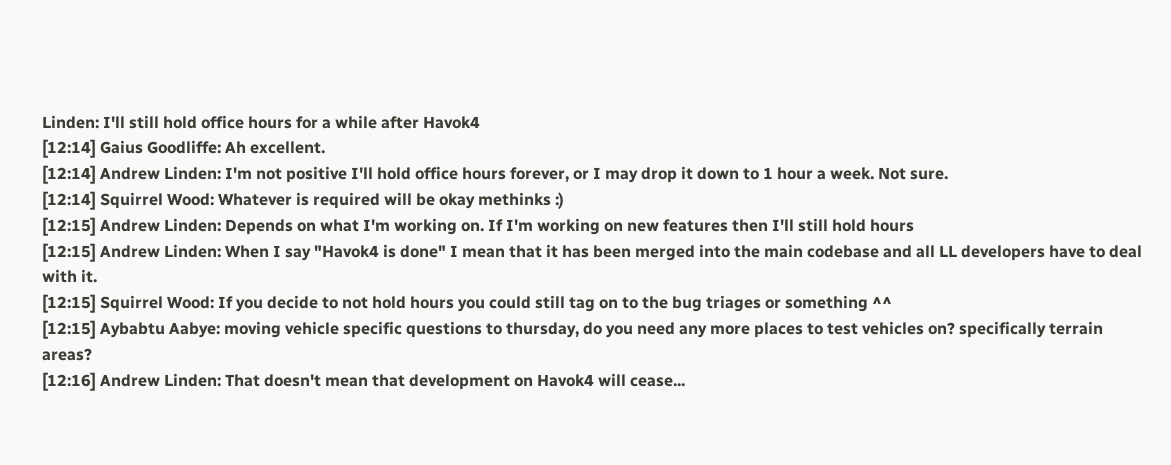Linden: I'll still hold office hours for a while after Havok4
[12:14] Gaius Goodliffe: Ah excellent.
[12:14] Andrew Linden: I'm not positive I'll hold office hours forever, or I may drop it down to 1 hour a week. Not sure.
[12:14] Squirrel Wood: Whatever is required will be okay methinks :)
[12:15] Andrew Linden: Depends on what I'm working on. If I'm working on new features then I'll still hold hours
[12:15] Andrew Linden: When I say "Havok4 is done" I mean that it has been merged into the main codebase and all LL developers have to deal with it.
[12:15] Squirrel Wood: If you decide to not hold hours you could still tag on to the bug triages or something ^^
[12:15] Aybabtu Aabye: moving vehicle specific questions to thursday, do you need any more places to test vehicles on? specifically terrain areas?
[12:16] Andrew Linden: That doesn't mean that development on Havok4 will cease...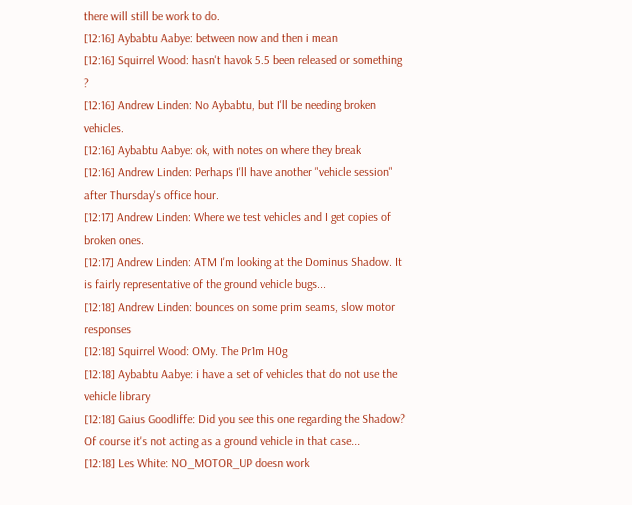there will still be work to do.
[12:16] Aybabtu Aabye: between now and then i mean
[12:16] Squirrel Wood: hasn't havok 5.5 been released or something ?
[12:16] Andrew Linden: No Aybabtu, but I'll be needing broken vehicles.
[12:16] Aybabtu Aabye: ok, with notes on where they break
[12:16] Andrew Linden: Perhaps I'll have another "vehicle session" after Thursday's office hour.
[12:17] Andrew Linden: Where we test vehicles and I get copies of broken ones.
[12:17] Andrew Linden: ATM I'm looking at the Dominus Shadow. It is fairly representative of the ground vehicle bugs...
[12:18] Andrew Linden: bounces on some prim seams, slow motor responses
[12:18] Squirrel Wood: OMy. The Pr1m H0g
[12:18] Aybabtu Aabye: i have a set of vehicles that do not use the vehicle library
[12:18] Gaius Goodliffe: Did you see this one regarding the Shadow? Of course it's not acting as a ground vehicle in that case...
[12:18] Les White: NO_MOTOR_UP doesn work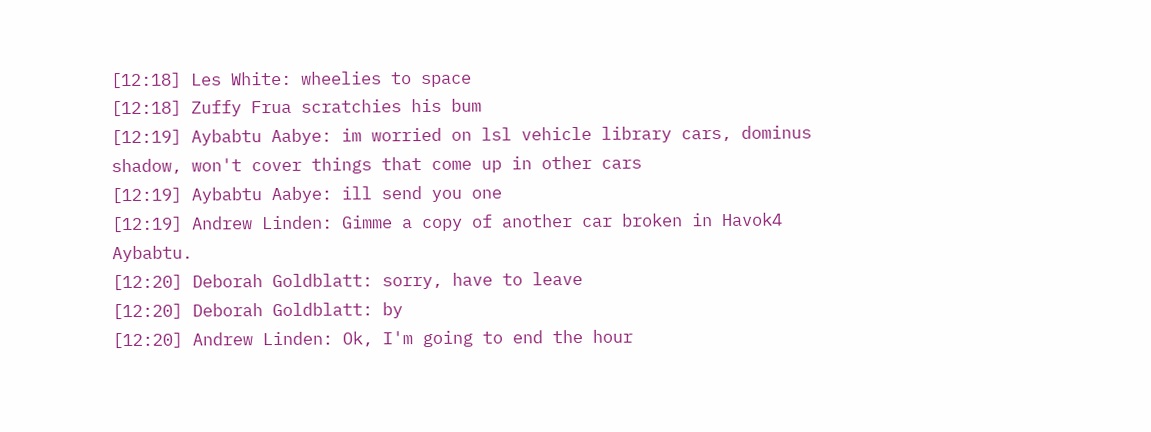[12:18] Les White: wheelies to space
[12:18] Zuffy Frua scratchies his bum
[12:19] Aybabtu Aabye: im worried on lsl vehicle library cars, dominus shadow, won't cover things that come up in other cars
[12:19] Aybabtu Aabye: ill send you one
[12:19] Andrew Linden: Gimme a copy of another car broken in Havok4 Aybabtu.
[12:20] Deborah Goldblatt: sorry, have to leave
[12:20] Deborah Goldblatt: by
[12:20] Andrew Linden: Ok, I'm going to end the hour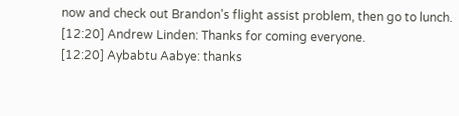now and check out Brandon's flight assist problem, then go to lunch.
[12:20] Andrew Linden: Thanks for coming everyone.
[12:20] Aybabtu Aabye: thanks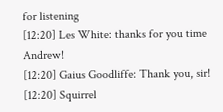for listening
[12:20] Les White: thanks for you time Andrew!
[12:20] Gaius Goodliffe: Thank you, sir!
[12:20] Squirrel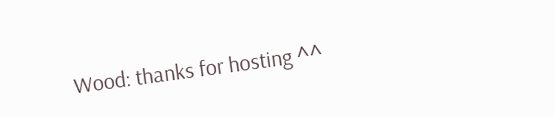Wood: thanks for hosting ^^